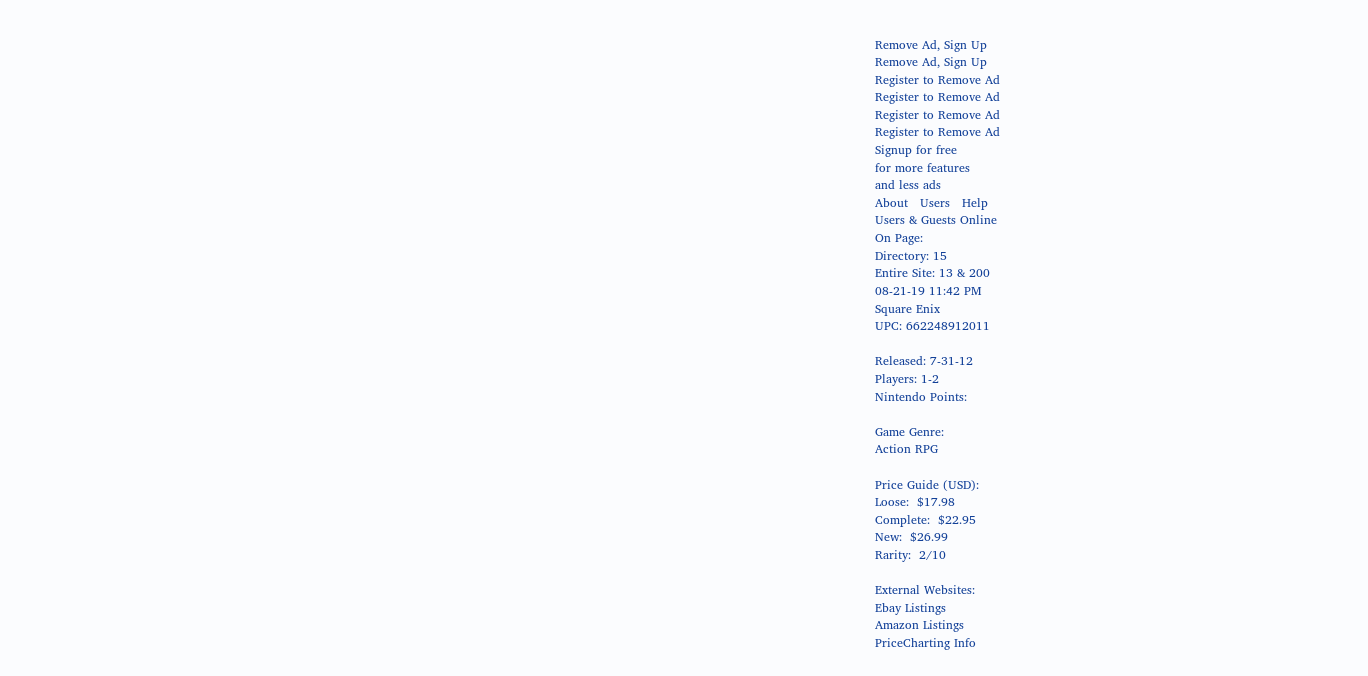Remove Ad, Sign Up
Remove Ad, Sign Up
Register to Remove Ad
Register to Remove Ad
Register to Remove Ad
Register to Remove Ad
Signup for free
for more features
and less ads
About   Users   Help
Users & Guests Online
On Page:
Directory: 15
Entire Site: 13 & 200
08-21-19 11:42 PM
Square Enix
UPC: 662248912011

Released: 7-31-12
Players: 1-2
Nintendo Points:

Game Genre:
Action RPG

Price Guide (USD):
Loose:  $17.98
Complete:  $22.95
New:  $26.99
Rarity:  2/10

External Websites:
Ebay Listings
Amazon Listings
PriceCharting Info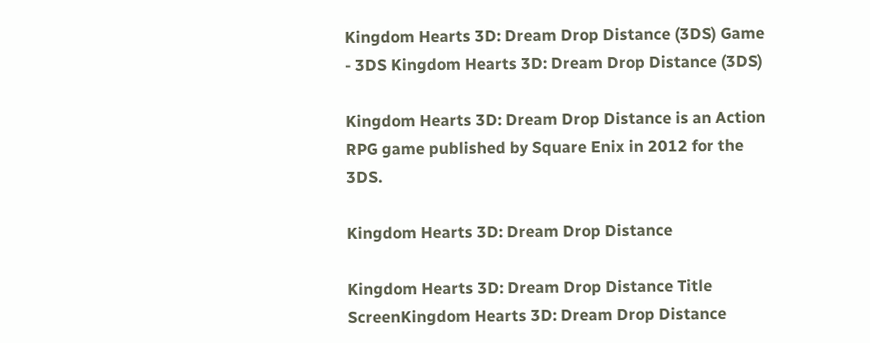Kingdom Hearts 3D: Dream Drop Distance (3DS) Game - 3DS Kingdom Hearts 3D: Dream Drop Distance (3DS)

Kingdom Hearts 3D: Dream Drop Distance is an Action RPG game published by Square Enix in 2012 for the 3DS.

Kingdom Hearts 3D: Dream Drop Distance

Kingdom Hearts 3D: Dream Drop Distance Title ScreenKingdom Hearts 3D: Dream Drop Distance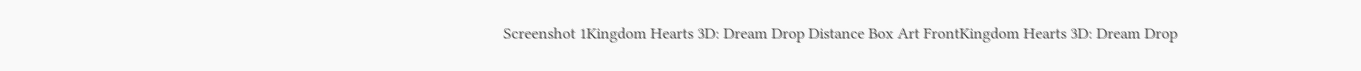Screenshot 1Kingdom Hearts 3D: Dream Drop Distance Box Art FrontKingdom Hearts 3D: Dream Drop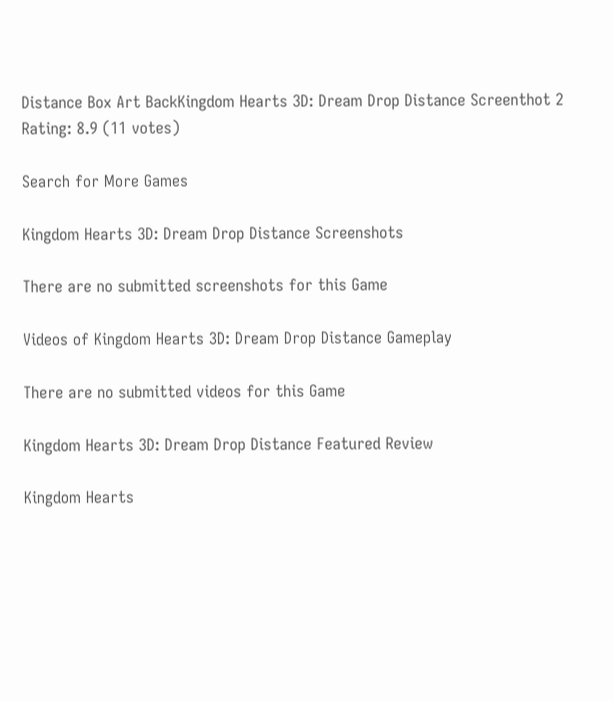Distance Box Art BackKingdom Hearts 3D: Dream Drop Distance Screenthot 2
Rating: 8.9 (11 votes)

Search for More Games

Kingdom Hearts 3D: Dream Drop Distance Screenshots

There are no submitted screenshots for this Game

Videos of Kingdom Hearts 3D: Dream Drop Distance Gameplay

There are no submitted videos for this Game

Kingdom Hearts 3D: Dream Drop Distance Featured Review

Kingdom Hearts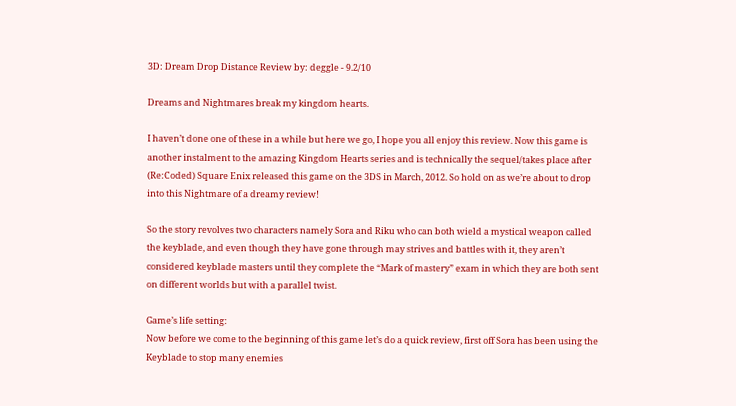3D: Dream Drop Distance Review by: deggle - 9.2/10

Dreams and Nightmares break my kingdom hearts.

I haven’t done one of these in a while but here we go, I hope you all enjoy this review. Now this game is another instalment to the amazing Kingdom Hearts series and is technically the sequel/takes place after (Re:Coded) Square Enix released this game on the 3DS in March, 2012. So hold on as we’re about to drop into this Nightmare of a dreamy review!

So the story revolves two characters namely Sora and Riku who can both wield a mystical weapon called the keyblade, and even though they have gone through may strives and battles with it, they aren’t considered keyblade masters until they complete the “Mark of mastery” exam in which they are both sent on different worlds but with a parallel twist.

Game’s life setting:
Now before we come to the beginning of this game let’s do a quick review, first off Sora has been using the Keyblade to stop many enemies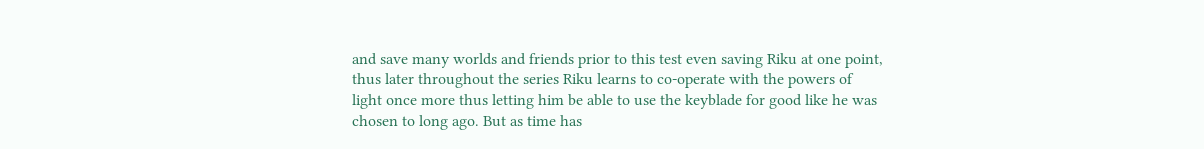and save many worlds and friends prior to this test even saving Riku at one point, thus later throughout the series Riku learns to co-operate with the powers of light once more thus letting him be able to use the keyblade for good like he was chosen to long ago. But as time has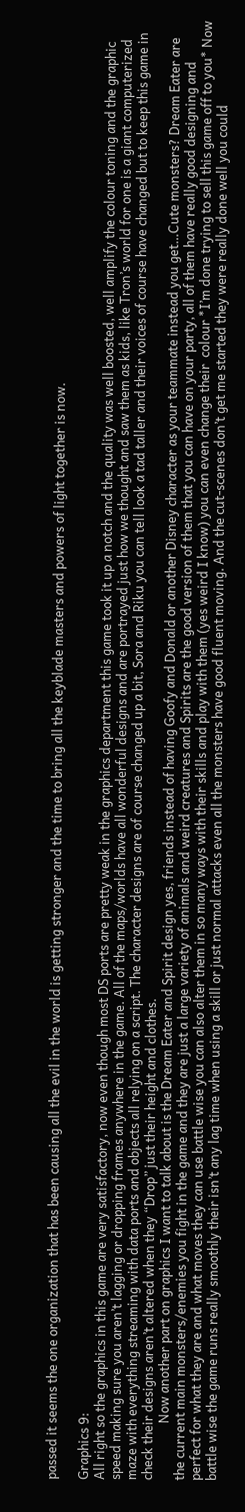passed it seems the one organization that has been causing all the evil in the world is getting stronger and the time to bring all the keyblade masters and powers of light together is now.

Graphics 9:
All right so the graphics in this game are very satisfactory, now even though most DS ports are pretty weak in the graphics department this game took it up a notch and the quality was well boosted, well amplify the colour toning and the graphic speed making sure you aren’t lagging or dropping frames anywhere in the game. All of the maps/worlds have all wonderful designs and are portrayed just how we thought and saw them as kids, like Tron’s world for one is a giant computerized maze with everything streaming with data ports and objects all relying on a script. The character designs are of course changed up a bit, Sora and Riku you can tell look a tad taller and their voices of course have changed but to keep this game in check their designs aren’t altered when they “Drop” just their height and clothes.
                   Now another part on graphics I want to talk about is the Dream Eater and Spirit design yes, friends instead of having Goofy and Donald or another Disney character as your teammate instead you get…Cute monsters? Dream Eater are the current main monsters/enemies you fight in the game and they are just a large variety of animals and weird creatures and Spirits are the good version of them that you can have on your party, all of them have really good designing and perfect for what they are and what moves they can use battle wise you can also alter them in so many ways with their skills and play with them (yes weird I know) you can even change their  colour *I’m done trying to sell this game off to you* Now battle wise the game runs really smoothly their isn’t any lag time when using a skill or just normal attacks even all the monsters have good fluent moving. And the cut-scenes don’t get me started they were really done well you could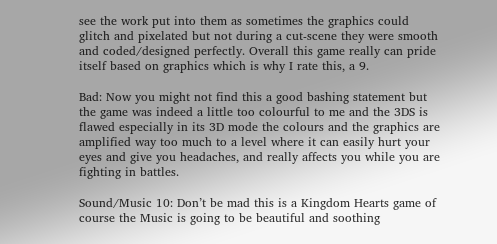see the work put into them as sometimes the graphics could glitch and pixelated but not during a cut-scene they were smooth and coded/designed perfectly. Overall this game really can pride itself based on graphics which is why I rate this, a 9.

Bad: Now you might not find this a good bashing statement but the game was indeed a little too colourful to me and the 3DS is flawed especially in its 3D mode the colours and the graphics are amplified way too much to a level where it can easily hurt your eyes and give you headaches, and really affects you while you are fighting in battles.

Sound/Music 10: Don’t be mad this is a Kingdom Hearts game of course the Music is going to be beautiful and soothing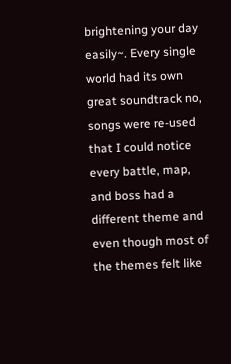brightening your day easily~. Every single world had its own great soundtrack no, songs were re-used that I could notice every battle, map, and boss had a different theme and even though most of the themes felt like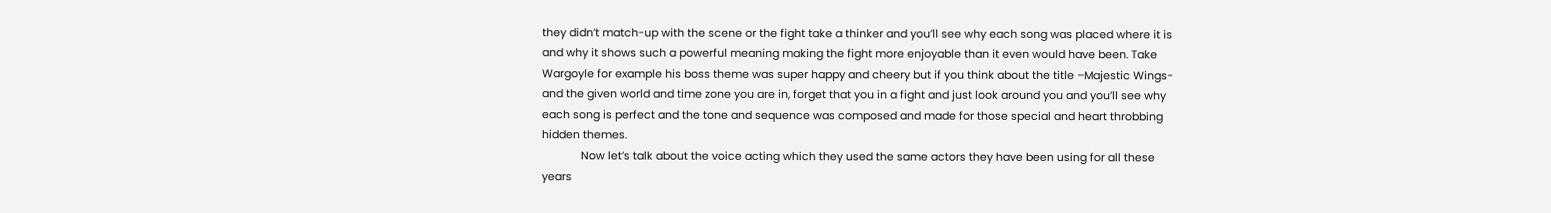they didn’t match-up with the scene or the fight take a thinker and you’ll see why each song was placed where it is and why it shows such a powerful meaning making the fight more enjoyable than it even would have been. Take Wargoyle for example his boss theme was super happy and cheery but if you think about the title –Majestic Wings- and the given world and time zone you are in, forget that you in a fight and just look around you and you’ll see why each song is perfect and the tone and sequence was composed and made for those special and heart throbbing hidden themes.
             Now let’s talk about the voice acting which they used the same actors they have been using for all these years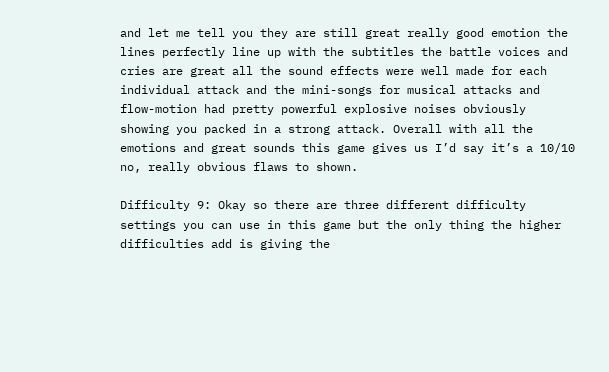and let me tell you they are still great really good emotion the lines perfectly line up with the subtitles the battle voices and cries are great all the sound effects were well made for each individual attack and the mini-songs for musical attacks and flow-motion had pretty powerful explosive noises obviously showing you packed in a strong attack. Overall with all the emotions and great sounds this game gives us I’d say it’s a 10/10 no, really obvious flaws to shown.

Difficulty 9: Okay so there are three different difficulty settings you can use in this game but the only thing the higher difficulties add is giving the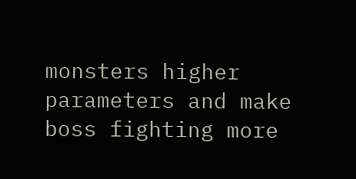monsters higher parameters and make boss fighting more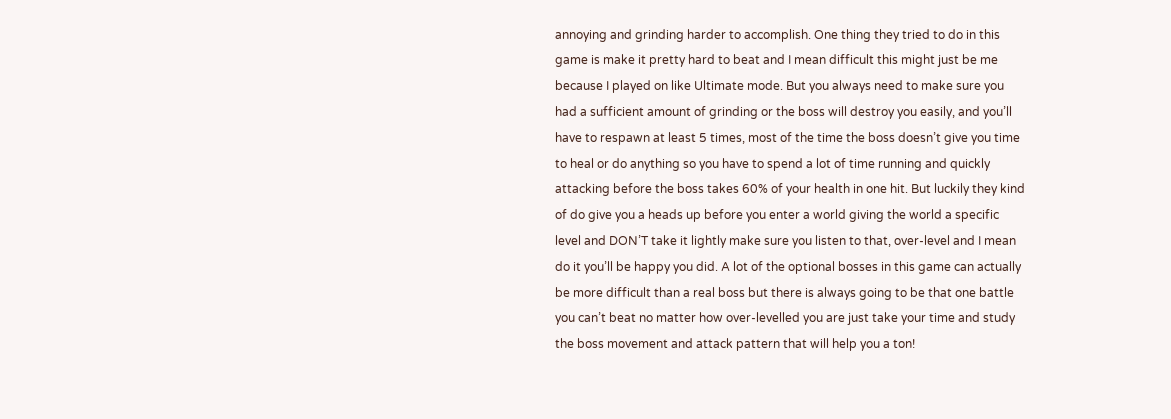annoying and grinding harder to accomplish. One thing they tried to do in this game is make it pretty hard to beat and I mean difficult this might just be me because I played on like Ultimate mode. But you always need to make sure you had a sufficient amount of grinding or the boss will destroy you easily, and you’ll have to respawn at least 5 times, most of the time the boss doesn’t give you time to heal or do anything so you have to spend a lot of time running and quickly attacking before the boss takes 60% of your health in one hit. But luckily they kind of do give you a heads up before you enter a world giving the world a specific level and DON’T take it lightly make sure you listen to that, over-level and I mean do it you’ll be happy you did. A lot of the optional bosses in this game can actually be more difficult than a real boss but there is always going to be that one battle you can’t beat no matter how over-levelled you are just take your time and study the boss movement and attack pattern that will help you a ton!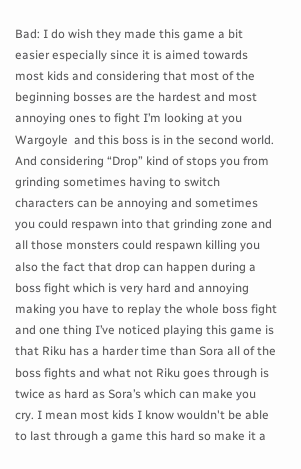Bad: I do wish they made this game a bit easier especially since it is aimed towards most kids and considering that most of the beginning bosses are the hardest and most annoying ones to fight I’m looking at you Wargoyle  and this boss is in the second world. And considering “Drop” kind of stops you from grinding sometimes having to switch characters can be annoying and sometimes you could respawn into that grinding zone and all those monsters could respawn killing you also the fact that drop can happen during a boss fight which is very hard and annoying making you have to replay the whole boss fight and one thing I’ve noticed playing this game is that Riku has a harder time than Sora all of the boss fights and what not Riku goes through is twice as hard as Sora’s which can make you cry. I mean most kids I know wouldn't be able to last through a game this hard so make it a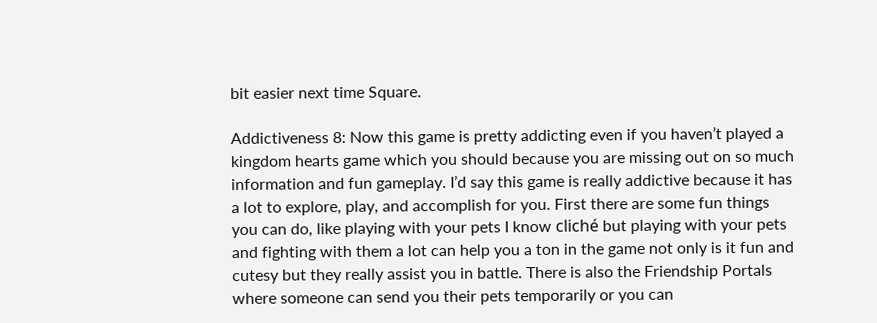bit easier next time Square.

Addictiveness 8: Now this game is pretty addicting even if you haven’t played a kingdom hearts game which you should because you are missing out on so much information and fun gameplay. I’d say this game is really addictive because it has a lot to explore, play, and accomplish for you. First there are some fun things you can do, like playing with your pets I know cliché but playing with your pets and fighting with them a lot can help you a ton in the game not only is it fun and cutesy but they really assist you in battle. There is also the Friendship Portals where someone can send you their pets temporarily or you can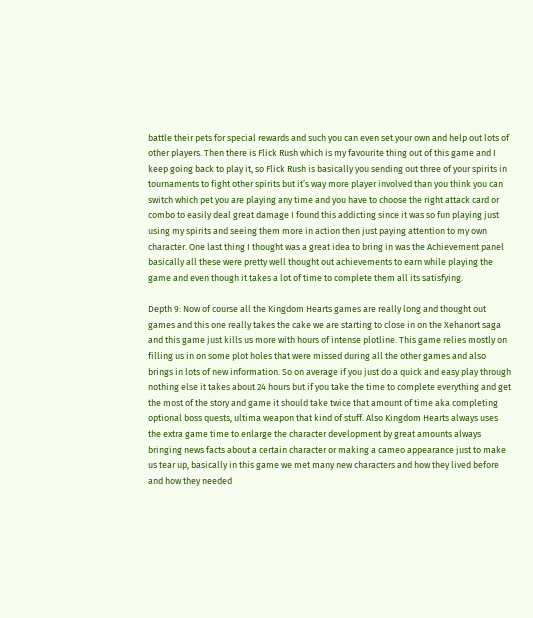battle their pets for special rewards and such you can even set your own and help out lots of other players. Then there is Flick Rush which is my favourite thing out of this game and I keep going back to play it, so Flick Rush is basically you sending out three of your spirits in tournaments to fight other spirits but it’s way more player involved than you think you can switch which pet you are playing any time and you have to choose the right attack card or combo to easily deal great damage I found this addicting since it was so fun playing just using my spirits and seeing them more in action then just paying attention to my own character. One last thing I thought was a great idea to bring in was the Achievement panel basically all these were pretty well thought out achievements to earn while playing the game and even though it takes a lot of time to complete them all its satisfying.

Depth 9: Now of course all the Kingdom Hearts games are really long and thought out games and this one really takes the cake we are starting to close in on the Xehanort saga and this game just kills us more with hours of intense plotline. This game relies mostly on filling us in on some plot holes that were missed during all the other games and also brings in lots of new information. So on average if you just do a quick and easy play through nothing else it takes about 24 hours but if you take the time to complete everything and get the most of the story and game it should take twice that amount of time aka completing optional boss quests, ultima weapon that kind of stuff. Also Kingdom Hearts always uses the extra game time to enlarge the character development by great amounts always bringing news facts about a certain character or making a cameo appearance just to make us tear up, basically in this game we met many new characters and how they lived before and how they needed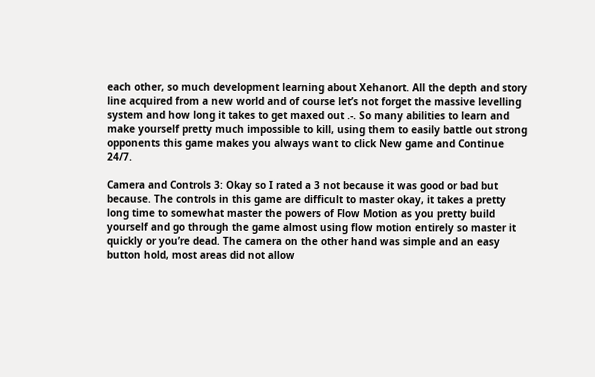each other, so much development learning about Xehanort. All the depth and story line acquired from a new world and of course let’s not forget the massive levelling system and how long it takes to get maxed out .-. So many abilities to learn and make yourself pretty much impossible to kill, using them to easily battle out strong opponents this game makes you always want to click New game and Continue 24/7.

Camera and Controls 3: Okay so I rated a 3 not because it was good or bad but because. The controls in this game are difficult to master okay, it takes a pretty long time to somewhat master the powers of Flow Motion as you pretty build yourself and go through the game almost using flow motion entirely so master it quickly or you’re dead. The camera on the other hand was simple and an easy button hold, most areas did not allow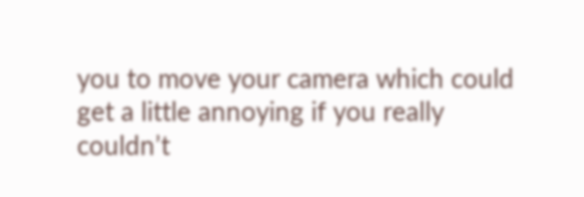you to move your camera which could get a little annoying if you really couldn’t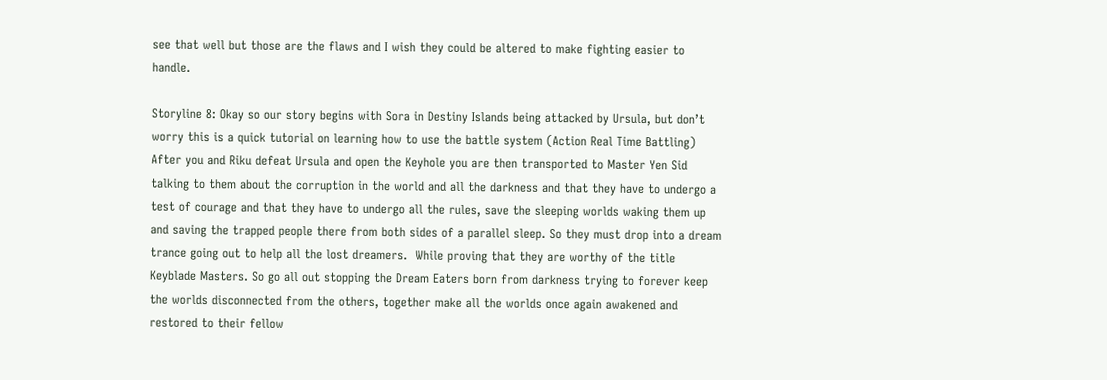see that well but those are the flaws and I wish they could be altered to make fighting easier to handle.

Storyline 8: Okay so our story begins with Sora in Destiny Islands being attacked by Ursula, but don’t worry this is a quick tutorial on learning how to use the battle system (Action Real Time Battling) After you and Riku defeat Ursula and open the Keyhole you are then transported to Master Yen Sid talking to them about the corruption in the world and all the darkness and that they have to undergo a test of courage and that they have to undergo all the rules, save the sleeping worlds waking them up and saving the trapped people there from both sides of a parallel sleep. So they must drop into a dream trance going out to help all the lost dreamers.  While proving that they are worthy of the title Keyblade Masters. So go all out stopping the Dream Eaters born from darkness trying to forever keep the worlds disconnected from the others, together make all the worlds once again awakened and restored to their fellow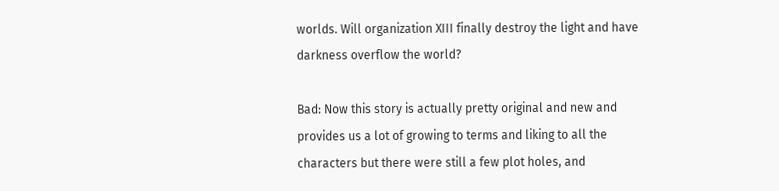worlds. Will organization XIII finally destroy the light and have darkness overflow the world?

Bad: Now this story is actually pretty original and new and provides us a lot of growing to terms and liking to all the characters but there were still a few plot holes, and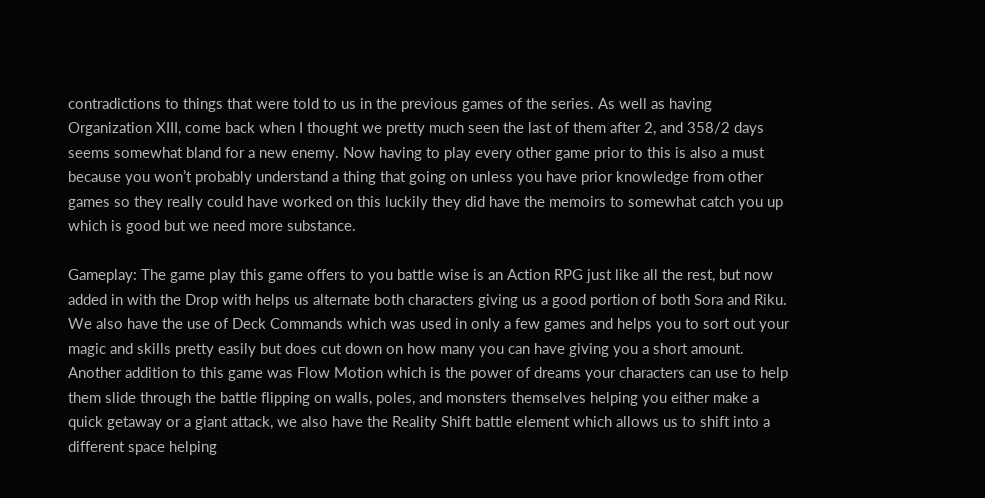contradictions to things that were told to us in the previous games of the series. As well as having Organization XIII, come back when I thought we pretty much seen the last of them after 2, and 358/2 days seems somewhat bland for a new enemy. Now having to play every other game prior to this is also a must because you won’t probably understand a thing that going on unless you have prior knowledge from other games so they really could have worked on this luckily they did have the memoirs to somewhat catch you up which is good but we need more substance.

Gameplay: The game play this game offers to you battle wise is an Action RPG just like all the rest, but now added in with the Drop with helps us alternate both characters giving us a good portion of both Sora and Riku. We also have the use of Deck Commands which was used in only a few games and helps you to sort out your magic and skills pretty easily but does cut down on how many you can have giving you a short amount. Another addition to this game was Flow Motion which is the power of dreams your characters can use to help them slide through the battle flipping on walls, poles, and monsters themselves helping you either make a quick getaway or a giant attack, we also have the Reality Shift battle element which allows us to shift into a different space helping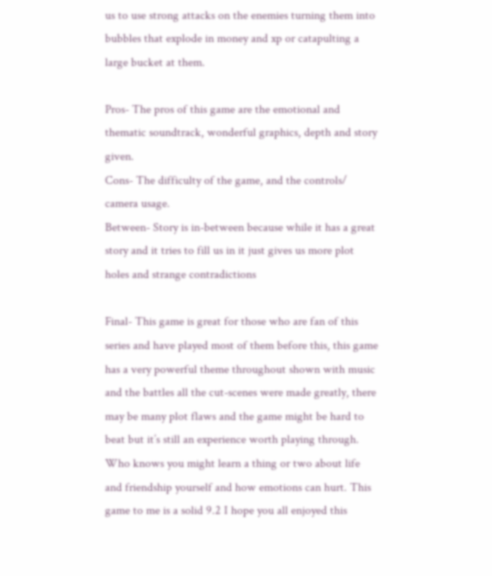us to use strong attacks on the enemies turning them into bubbles that explode in money and xp or catapulting a large bucket at them.

Pros- The pros of this game are the emotional and thematic soundtrack, wonderful graphics, depth and story given.
Cons- The difficulty of the game, and the controls/ camera usage.
Between- Story is in-between because while it has a great story and it tries to fill us in it just gives us more plot holes and strange contradictions

Final- This game is great for those who are fan of this series and have played most of them before this, this game has a very powerful theme throughout shown with music and the battles all the cut-scenes were made greatly, there may be many plot flaws and the game might be hard to beat but it’s still an experience worth playing through. Who knows you might learn a thing or two about life and friendship yourself and how emotions can hurt. This game to me is a solid 9.2 I hope you all enjoyed this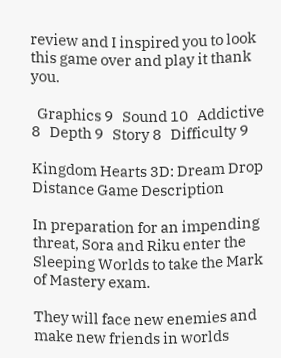review and I inspired you to look this game over and play it thank you.

  Graphics 9   Sound 10   Addictive 8   Depth 9   Story 8   Difficulty 9

Kingdom Hearts 3D: Dream Drop Distance Game Description

In preparation for an impending threat, Sora and Riku enter the Sleeping Worlds to take the Mark of Mastery exam.

They will face new enemies and make new friends in worlds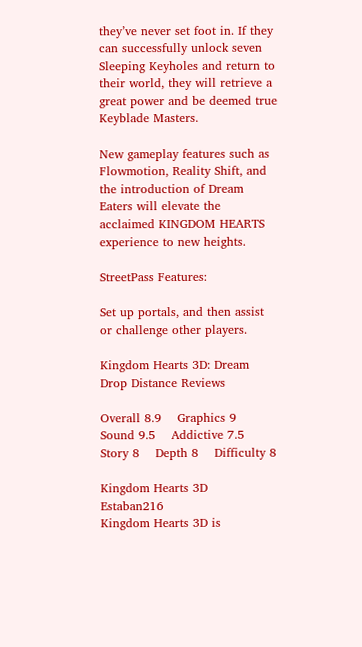they’ve never set foot in. If they can successfully unlock seven Sleeping Keyholes and return to their world, they will retrieve a great power and be deemed true Keyblade Masters.

New gameplay features such as Flowmotion, Reality Shift, and the introduction of Dream Eaters will elevate the acclaimed KINGDOM HEARTS experience to new heights.

StreetPass Features:

Set up portals, and then assist or challenge other players.

Kingdom Hearts 3D: Dream Drop Distance Reviews

Overall 8.9    Graphics 9    Sound 9.5    Addictive 7.5    Story 8    Depth 8    Difficulty 8

Kingdom Hearts 3D   Estaban216
Kingdom Hearts 3D is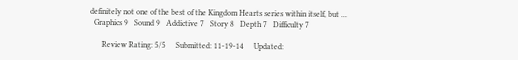definitely not one of the best of the Kingdom Hearts series within itself, but ...
  Graphics 9   Sound 9   Addictive 7   Story 8   Depth 7   Difficulty 7

      Review Rating: 5/5     Submitted: 11-19-14     Updated: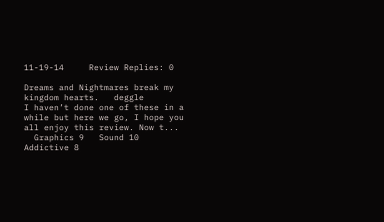11-19-14     Review Replies: 0

Dreams and Nightmares break my kingdom hearts.   deggle
I haven’t done one of these in a while but here we go, I hope you all enjoy this review. Now t...
  Graphics 9   Sound 10   Addictive 8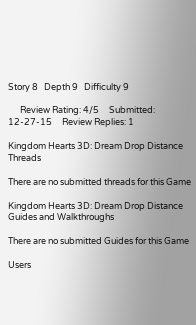Story 8   Depth 9   Difficulty 9

      Review Rating: 4/5     Submitted: 12-27-15     Review Replies: 1

Kingdom Hearts 3D: Dream Drop Distance Threads

There are no submitted threads for this Game

Kingdom Hearts 3D: Dream Drop Distance Guides and Walkthroughs

There are no submitted Guides for this Game

Users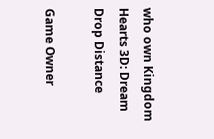who own Kingdom Hearts 3D: Dream Drop Distance

Game Owner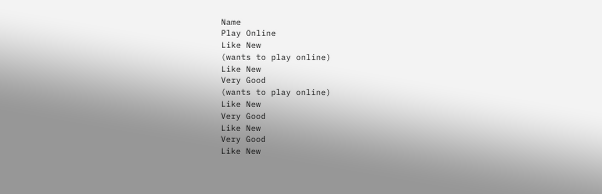Name
Play Online
Like New
(wants to play online)
Like New
Very Good
(wants to play online)
Like New
Very Good
Like New
Very Good
Like New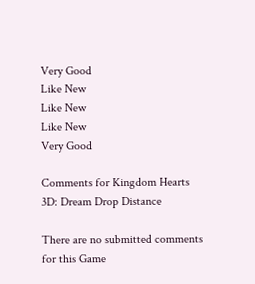Very Good
Like New
Like New
Like New
Very Good

Comments for Kingdom Hearts 3D: Dream Drop Distance

There are no submitted comments for this Game